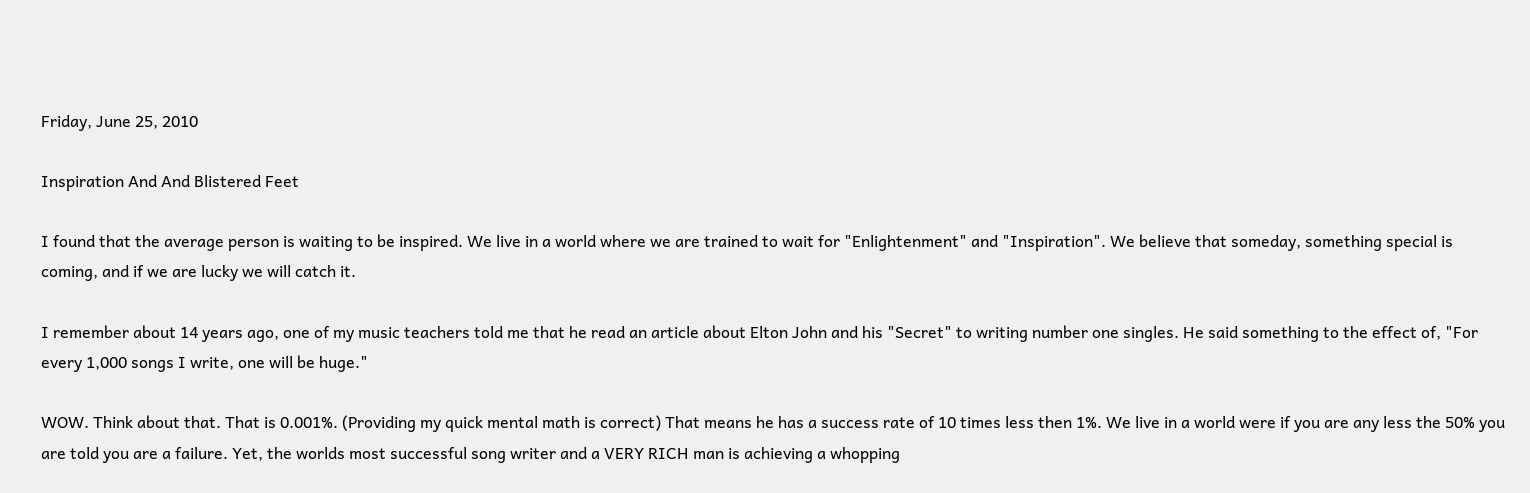Friday, June 25, 2010

Inspiration And And Blistered Feet

I found that the average person is waiting to be inspired. We live in a world where we are trained to wait for "Enlightenment" and "Inspiration". We believe that someday, something special is coming, and if we are lucky we will catch it.

I remember about 14 years ago, one of my music teachers told me that he read an article about Elton John and his "Secret" to writing number one singles. He said something to the effect of, "For every 1,000 songs I write, one will be huge."

WOW. Think about that. That is 0.001%. (Providing my quick mental math is correct) That means he has a success rate of 10 times less then 1%. We live in a world were if you are any less the 50% you are told you are a failure. Yet, the worlds most successful song writer and a VERY RICH man is achieving a whopping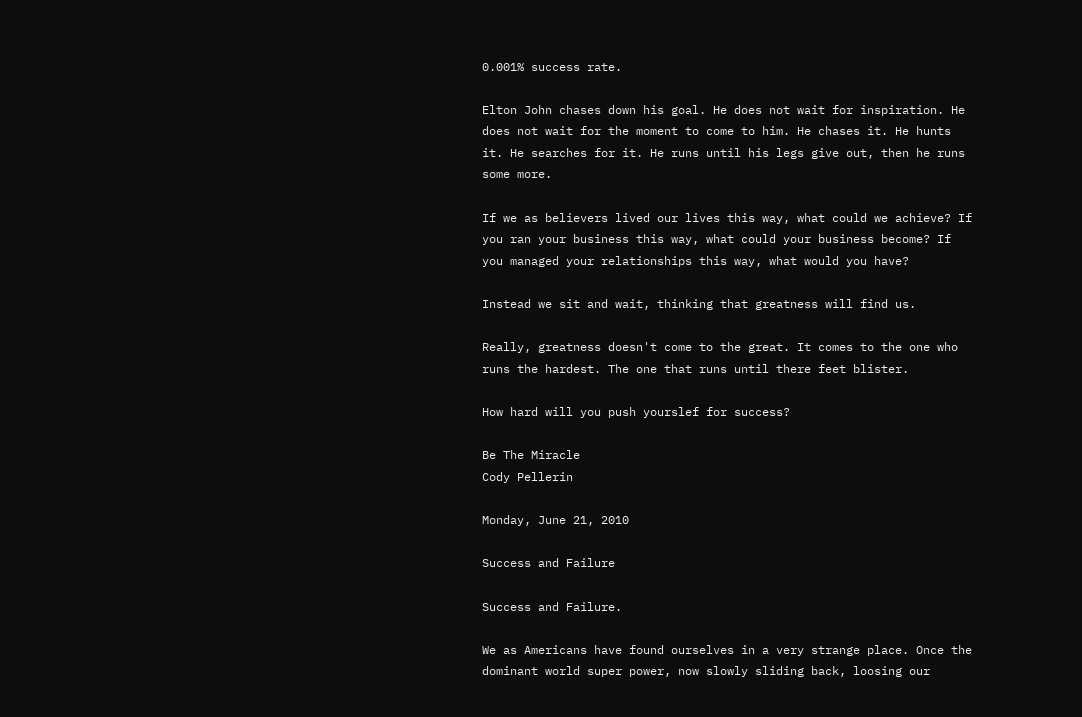0.001% success rate.

Elton John chases down his goal. He does not wait for inspiration. He does not wait for the moment to come to him. He chases it. He hunts it. He searches for it. He runs until his legs give out, then he runs some more.

If we as believers lived our lives this way, what could we achieve? If you ran your business this way, what could your business become? If you managed your relationships this way, what would you have?

Instead we sit and wait, thinking that greatness will find us.

Really, greatness doesn't come to the great. It comes to the one who runs the hardest. The one that runs until there feet blister.

How hard will you push yourslef for success?

Be The Miracle
Cody Pellerin

Monday, June 21, 2010

Success and Failure

Success and Failure.

We as Americans have found ourselves in a very strange place. Once the dominant world super power, now slowly sliding back, loosing our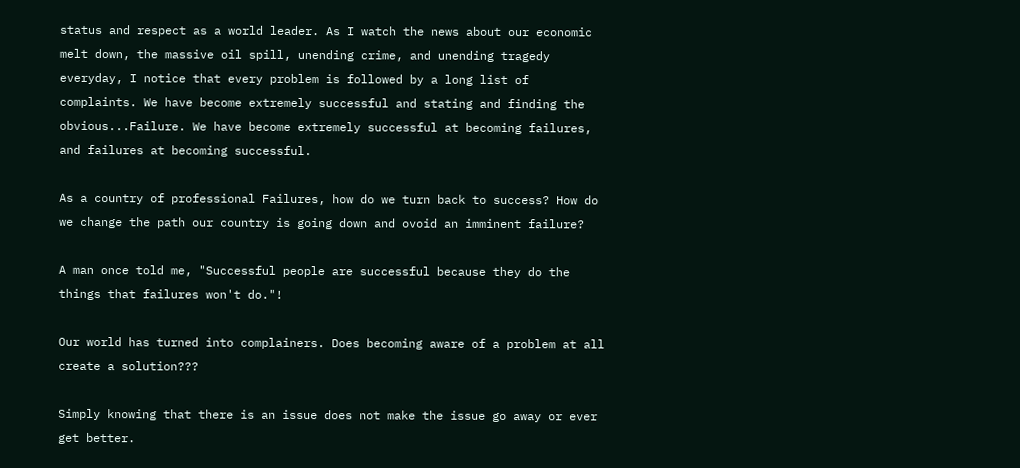status and respect as a world leader. As I watch the news about our economic melt down, the massive oil spill, unending crime, and unending tragedy everyday, I notice that every problem is followed by a long list of complaints. We have become extremely successful and stating and finding the obvious...Failure. We have become extremely successful at becoming failures, and failures at becoming successful.

As a country of professional Failures, how do we turn back to success? How do we change the path our country is going down and ovoid an imminent failure?

A man once told me, "Successful people are successful because they do the things that failures won't do."!

Our world has turned into complainers. Does becoming aware of a problem at all create a solution???

Simply knowing that there is an issue does not make the issue go away or ever get better.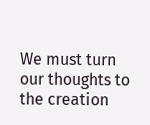We must turn our thoughts to the creation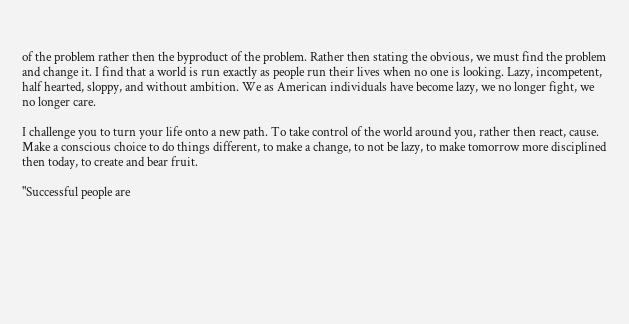of the problem rather then the byproduct of the problem. Rather then stating the obvious, we must find the problem and change it. I find that a world is run exactly as people run their lives when no one is looking. Lazy, incompetent, half hearted, sloppy, and without ambition. We as American individuals have become lazy, we no longer fight, we no longer care.

I challenge you to turn your life onto a new path. To take control of the world around you, rather then react, cause. Make a conscious choice to do things different, to make a change, to not be lazy, to make tomorrow more disciplined then today, to create and bear fruit.

"Successful people are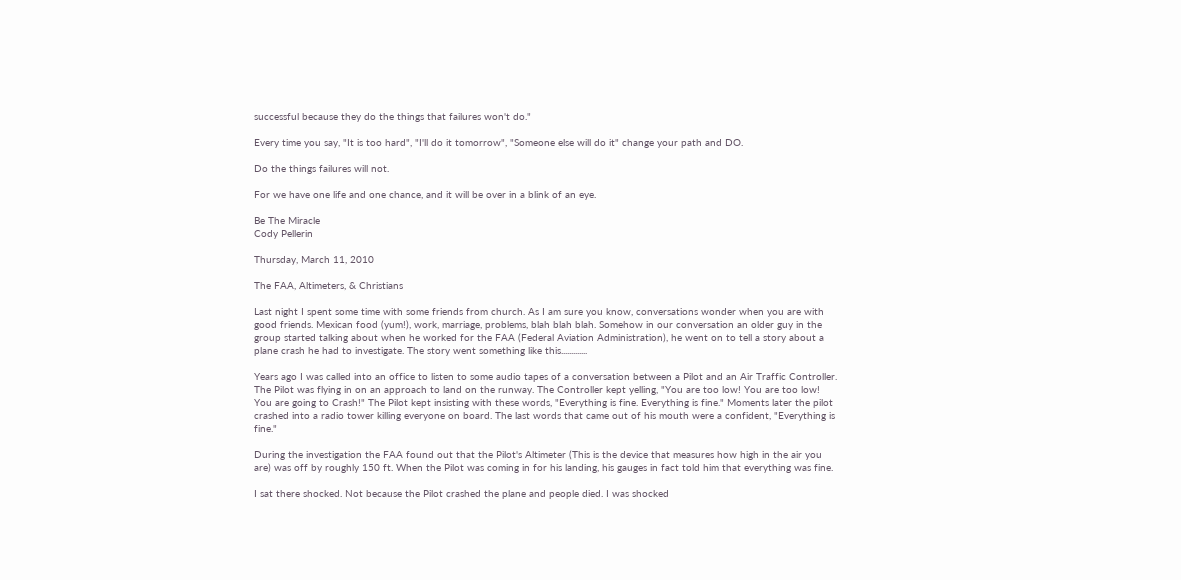successful because they do the things that failures won't do."

Every time you say, "It is too hard", "I'll do it tomorrow", "Someone else will do it" change your path and DO.

Do the things failures will not.

For we have one life and one chance, and it will be over in a blink of an eye.

Be The Miracle
Cody Pellerin

Thursday, March 11, 2010

The FAA, Altimeters, & Christians

Last night I spent some time with some friends from church. As I am sure you know, conversations wonder when you are with good friends. Mexican food (yum!), work, marriage, problems, blah blah blah. Somehow in our conversation an older guy in the group started talking about when he worked for the FAA (Federal Aviation Administration), he went on to tell a story about a plane crash he had to investigate. The story went something like this.............

Years ago I was called into an office to listen to some audio tapes of a conversation between a Pilot and an Air Traffic Controller. The Pilot was flying in on an approach to land on the runway. The Controller kept yelling, "You are too low! You are too low! You are going to Crash!" The Pilot kept insisting with these words, "Everything is fine. Everything is fine." Moments later the pilot crashed into a radio tower killing everyone on board. The last words that came out of his mouth were a confident, "Everything is fine."

During the investigation the FAA found out that the Pilot's Altimeter (This is the device that measures how high in the air you are) was off by roughly 150 ft. When the Pilot was coming in for his landing, his gauges in fact told him that everything was fine.

I sat there shocked. Not because the Pilot crashed the plane and people died. I was shocked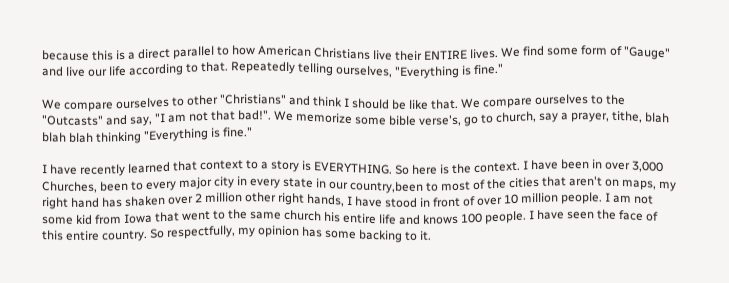because this is a direct parallel to how American Christians live their ENTIRE lives. We find some form of "Gauge" and live our life according to that. Repeatedly telling ourselves, "Everything is fine."

We compare ourselves to other "Christians" and think I should be like that. We compare ourselves to the "Outcasts" and say, "I am not that bad!". We memorize some bible verse's, go to church, say a prayer, tithe, blah blah blah thinking "Everything is fine."

I have recently learned that context to a story is EVERYTHING. So here is the context. I have been in over 3,000 Churches, been to every major city in every state in our country,been to most of the cities that aren't on maps, my right hand has shaken over 2 million other right hands, I have stood in front of over 10 million people. I am not some kid from Iowa that went to the same church his entire life and knows 100 people. I have seen the face of this entire country. So respectfully, my opinion has some backing to it.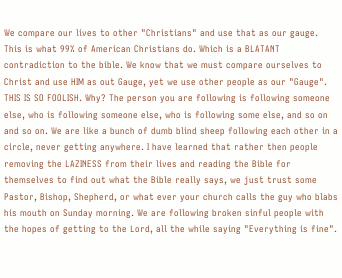We compare our lives to other "Christians" and use that as our gauge. This is what 99% of American Christians do. Which is a BLATANT contradiction to the bible. We know that we must compare ourselves to Christ and use HIM as out Gauge, yet we use other people as our "Gauge". THIS IS SO FOOLISH. Why? The person you are following is following someone else, who is following someone else, who is following some else, and so on and so on. We are like a bunch of dumb blind sheep following each other in a circle, never getting anywhere. I have learned that rather then people removing the LAZINESS from their lives and reading the Bible for themselves to find out what the Bible really says, we just trust some Pastor, Bishop, Shepherd, or what ever your church calls the guy who blabs his mouth on Sunday morning. We are following broken sinful people with the hopes of getting to the Lord, all the while saying "Everything is fine".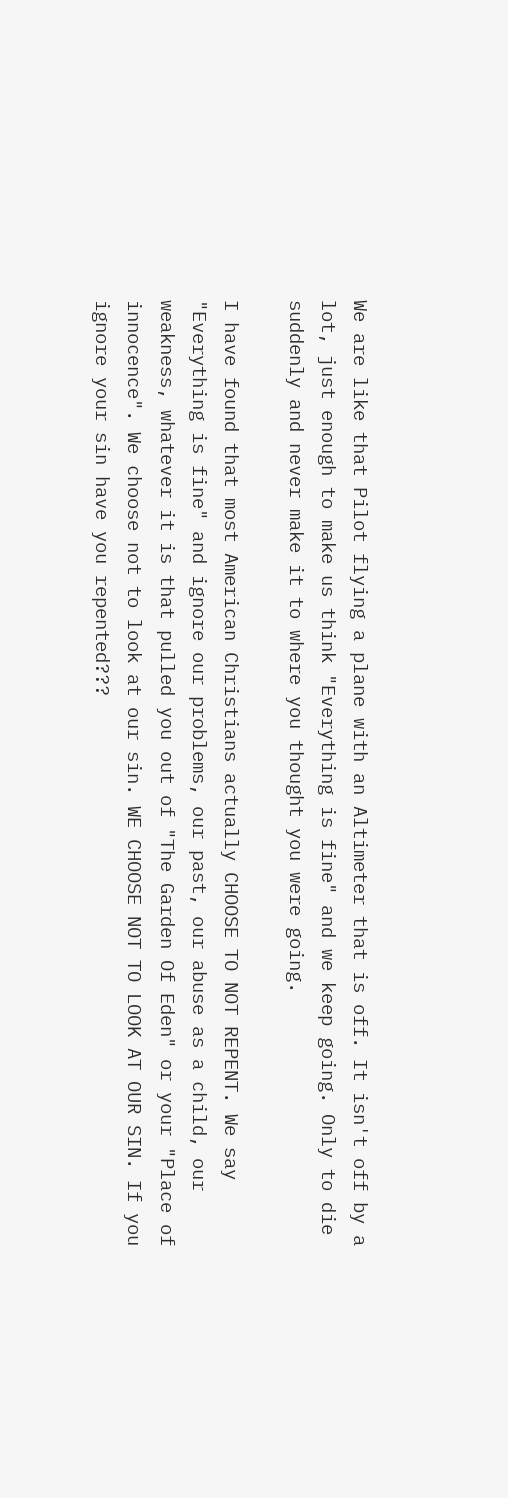We are like that Pilot flying a plane with an Altimeter that is off. It isn't off by a lot, just enough to make us think "Everything is fine" and we keep going. Only to die suddenly and never make it to where you thought you were going.

I have found that most American Christians actually CHOOSE TO NOT REPENT. We say "Everything is fine" and ignore our problems, our past, our abuse as a child, our weakness, whatever it is that pulled you out of "The Garden Of Eden" or your "Place of innocence". We choose not to look at our sin. WE CHOOSE NOT TO LOOK AT OUR SIN. If you ignore your sin have you repented???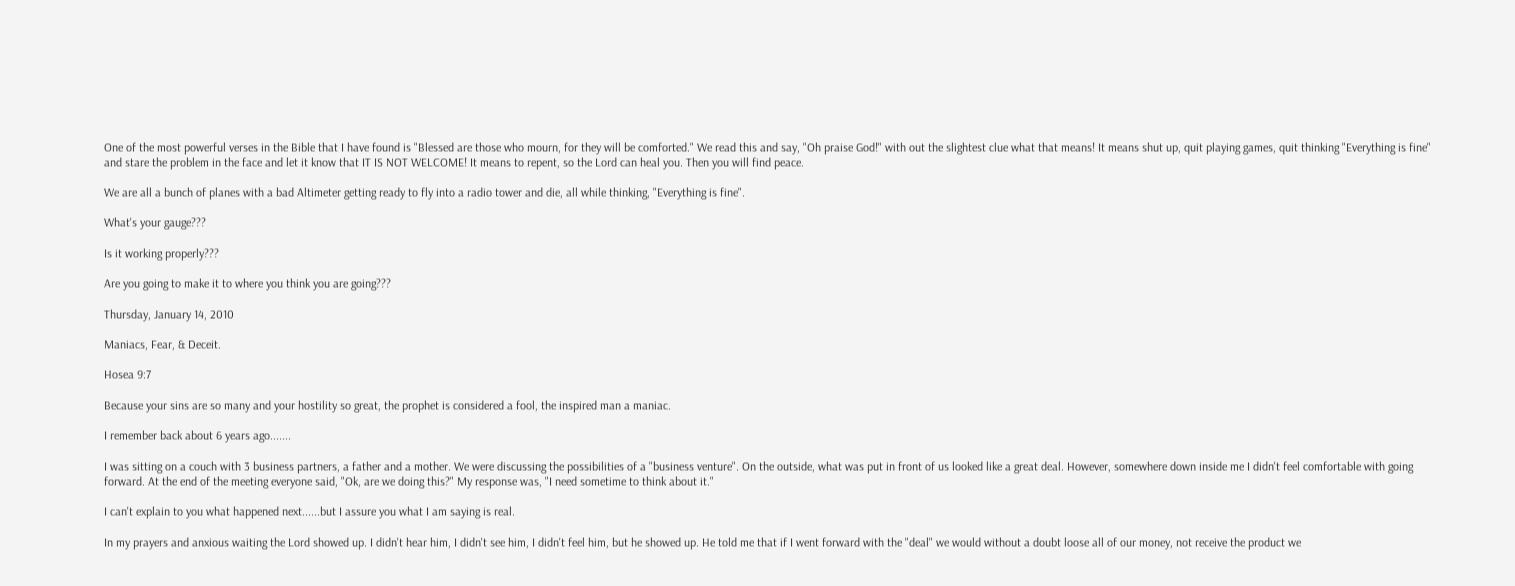One of the most powerful verses in the Bible that I have found is "Blessed are those who mourn, for they will be comforted." We read this and say, "Oh praise God!" with out the slightest clue what that means! It means shut up, quit playing games, quit thinking "Everything is fine" and stare the problem in the face and let it know that IT IS NOT WELCOME! It means to repent, so the Lord can heal you. Then you will find peace.

We are all a bunch of planes with a bad Altimeter getting ready to fly into a radio tower and die, all while thinking, "Everything is fine".

What's your gauge???

Is it working properly???

Are you going to make it to where you think you are going???

Thursday, January 14, 2010

Maniacs, Fear, & Deceit.

Hosea 9:7

Because your sins are so many and your hostility so great, the prophet is considered a fool, the inspired man a maniac.

I remember back about 6 years ago.......

I was sitting on a couch with 3 business partners, a father and a mother. We were discussing the possibilities of a "business venture". On the outside, what was put in front of us looked like a great deal. However, somewhere down inside me I didn't feel comfortable with going forward. At the end of the meeting everyone said, "Ok, are we doing this?" My response was, "I need sometime to think about it."

I can't explain to you what happened next......but I assure you what I am saying is real.

In my prayers and anxious waiting the Lord showed up. I didn't hear him, I didn't see him, I didn't feel him, but he showed up. He told me that if I went forward with the "deal" we would without a doubt loose all of our money, not receive the product we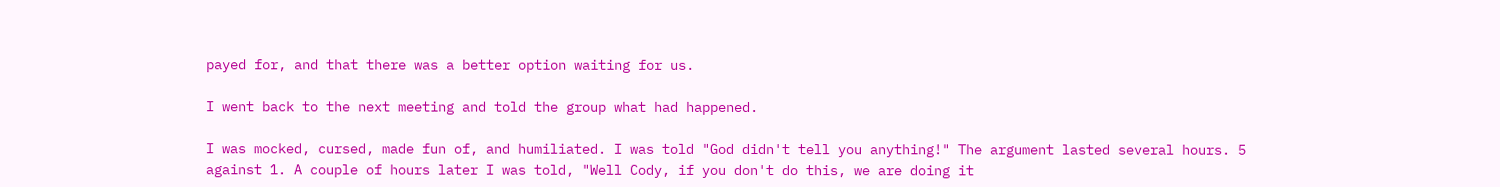payed for, and that there was a better option waiting for us.

I went back to the next meeting and told the group what had happened.

I was mocked, cursed, made fun of, and humiliated. I was told "God didn't tell you anything!" The argument lasted several hours. 5 against 1. A couple of hours later I was told, "Well Cody, if you don't do this, we are doing it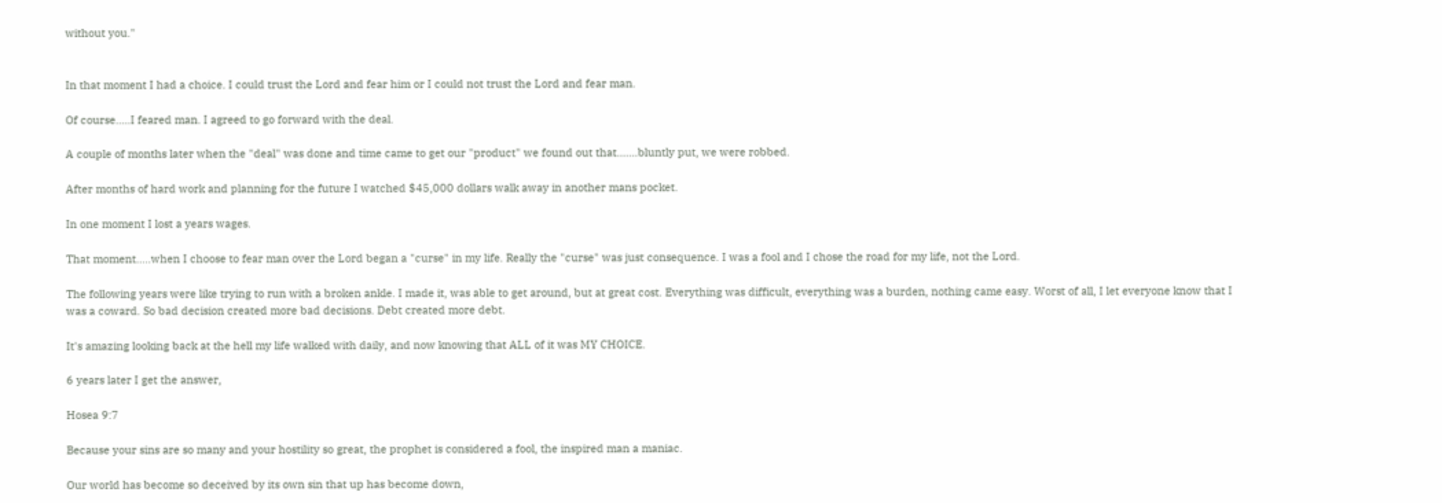without you."


In that moment I had a choice. I could trust the Lord and fear him or I could not trust the Lord and fear man.

Of course.....I feared man. I agreed to go forward with the deal.

A couple of months later when the "deal" was done and time came to get our "product" we found out that.......bluntly put, we were robbed.

After months of hard work and planning for the future I watched $45,000 dollars walk away in another mans pocket.

In one moment I lost a years wages.

That moment.....when I choose to fear man over the Lord began a "curse" in my life. Really the "curse" was just consequence. I was a fool and I chose the road for my life, not the Lord.

The following years were like trying to run with a broken ankle. I made it, was able to get around, but at great cost. Everything was difficult, everything was a burden, nothing came easy. Worst of all, I let everyone know that I was a coward. So bad decision created more bad decisions. Debt created more debt.

It's amazing looking back at the hell my life walked with daily, and now knowing that ALL of it was MY CHOICE.

6 years later I get the answer,

Hosea 9:7

Because your sins are so many and your hostility so great, the prophet is considered a fool, the inspired man a maniac.

Our world has become so deceived by its own sin that up has become down,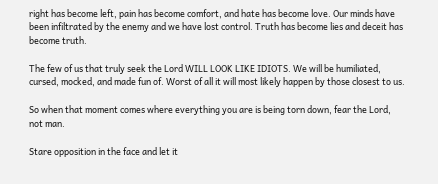right has become left, pain has become comfort, and hate has become love. Our minds have been infiltrated by the enemy and we have lost control. Truth has become lies and deceit has become truth.

The few of us that truly seek the Lord WILL LOOK LIKE IDIOTS. We will be humiliated, cursed, mocked, and made fun of. Worst of all it will most likely happen by those closest to us.

So when that moment comes where everything you are is being torn down, fear the Lord, not man.

Stare opposition in the face and let it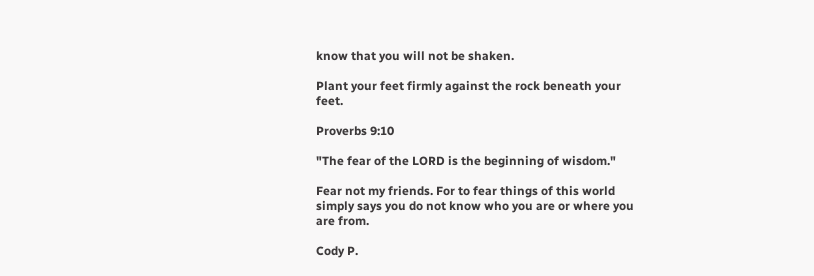know that you will not be shaken.

Plant your feet firmly against the rock beneath your feet.

Proverbs 9:10

"The fear of the LORD is the beginning of wisdom."

Fear not my friends. For to fear things of this world simply says you do not know who you are or where you are from.

Cody P.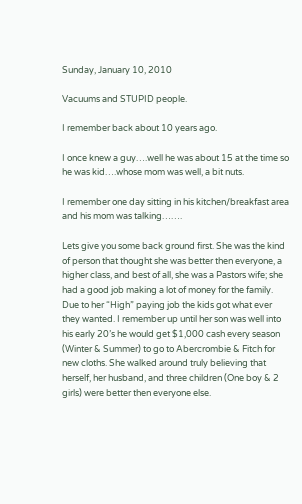Sunday, January 10, 2010

Vacuums and STUPID people.

I remember back about 10 years ago.

I once knew a guy….well he was about 15 at the time so he was kid….whose mom was well, a bit nuts.

I remember one day sitting in his kitchen/breakfast area and his mom was talking…….

Lets give you some back ground first. She was the kind of person that thought she was better then everyone, a higher class, and best of all, she was a Pastors wife; she had a good job making a lot of money for the family. Due to her “High” paying job the kids got what ever they wanted. I remember up until her son was well into his early 20’s he would get $1,000 cash every season (Winter & Summer) to go to Abercrombie & Fitch for new cloths. She walked around truly believing that herself, her husband, and three children (One boy & 2 girls) were better then everyone else.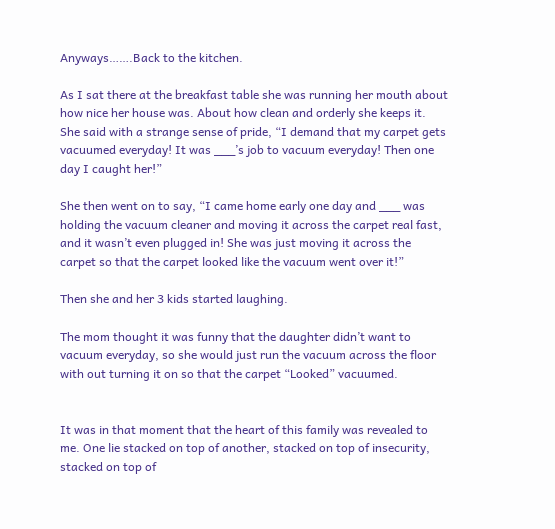Anyways…….Back to the kitchen.

As I sat there at the breakfast table she was running her mouth about how nice her house was. About how clean and orderly she keeps it. She said with a strange sense of pride, “I demand that my carpet gets vacuumed everyday! It was ___’s job to vacuum everyday! Then one day I caught her!”

She then went on to say, “I came home early one day and ___ was holding the vacuum cleaner and moving it across the carpet real fast, and it wasn’t even plugged in! She was just moving it across the carpet so that the carpet looked like the vacuum went over it!”

Then she and her 3 kids started laughing.

The mom thought it was funny that the daughter didn’t want to vacuum everyday, so she would just run the vacuum across the floor with out turning it on so that the carpet “Looked” vacuumed.


It was in that moment that the heart of this family was revealed to me. One lie stacked on top of another, stacked on top of insecurity, stacked on top of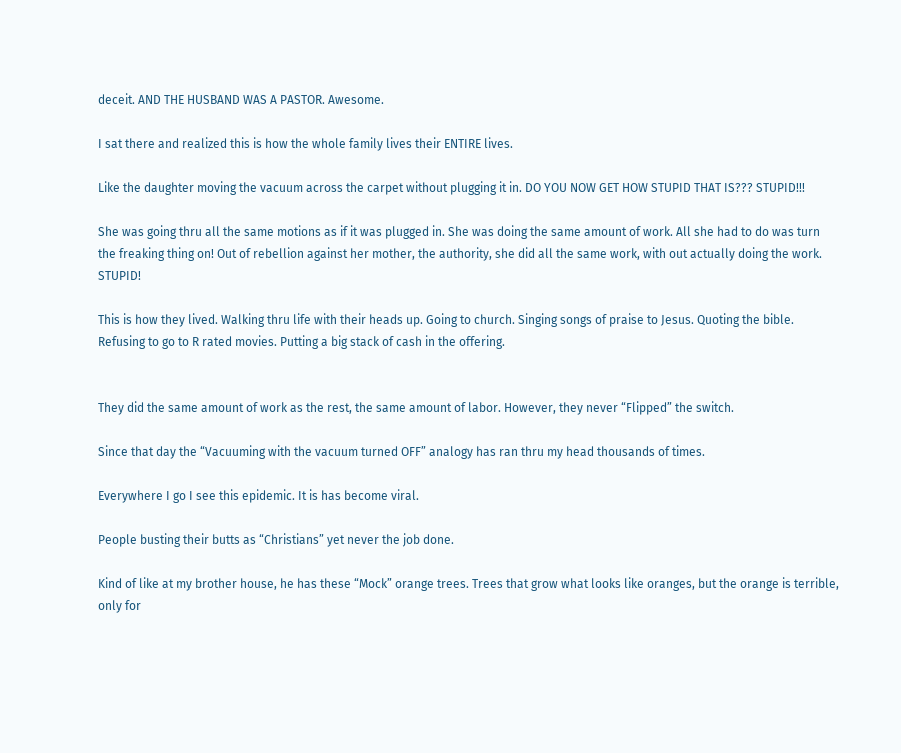deceit. AND THE HUSBAND WAS A PASTOR. Awesome.

I sat there and realized this is how the whole family lives their ENTIRE lives.

Like the daughter moving the vacuum across the carpet without plugging it in. DO YOU NOW GET HOW STUPID THAT IS??? STUPID!!!

She was going thru all the same motions as if it was plugged in. She was doing the same amount of work. All she had to do was turn the freaking thing on! Out of rebellion against her mother, the authority, she did all the same work, with out actually doing the work. STUPID!

This is how they lived. Walking thru life with their heads up. Going to church. Singing songs of praise to Jesus. Quoting the bible. Refusing to go to R rated movies. Putting a big stack of cash in the offering.


They did the same amount of work as the rest, the same amount of labor. However, they never “Flipped” the switch.

Since that day the “Vacuuming with the vacuum turned OFF” analogy has ran thru my head thousands of times.

Everywhere I go I see this epidemic. It is has become viral.

People busting their butts as “Christians” yet never the job done.

Kind of like at my brother house, he has these “Mock” orange trees. Trees that grow what looks like oranges, but the orange is terrible, only for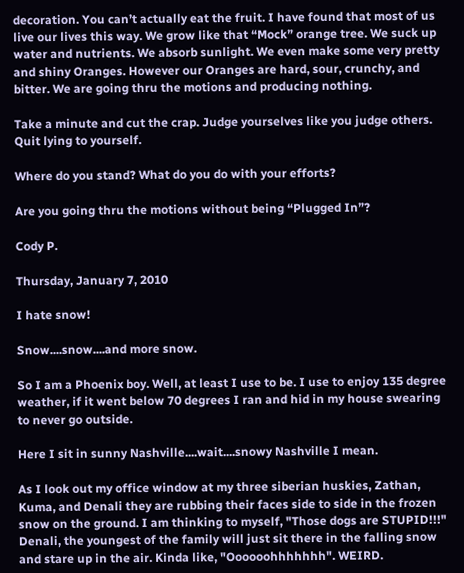decoration. You can’t actually eat the fruit. I have found that most of us live our lives this way. We grow like that “Mock” orange tree. We suck up water and nutrients. We absorb sunlight. We even make some very pretty and shiny Oranges. However our Oranges are hard, sour, crunchy, and bitter. We are going thru the motions and producing nothing.

Take a minute and cut the crap. Judge yourselves like you judge others. Quit lying to yourself.

Where do you stand? What do you do with your efforts?

Are you going thru the motions without being “Plugged In”?

Cody P.

Thursday, January 7, 2010

I hate snow!

Snow....snow....and more snow.

So I am a Phoenix boy. Well, at least I use to be. I use to enjoy 135 degree weather, if it went below 70 degrees I ran and hid in my house swearing to never go outside.

Here I sit in sunny Nashville....wait....snowy Nashville I mean.

As I look out my office window at my three siberian huskies, Zathan, Kuma, and Denali they are rubbing their faces side to side in the frozen snow on the ground. I am thinking to myself, "Those dogs are STUPID!!!" Denali, the youngest of the family will just sit there in the falling snow and stare up in the air. Kinda like, "Oooooohhhhhhh". WEIRD.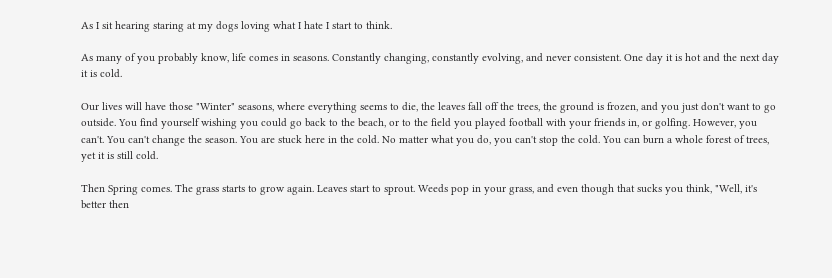As I sit hearing staring at my dogs loving what I hate I start to think.

As many of you probably know, life comes in seasons. Constantly changing, constantly evolving, and never consistent. One day it is hot and the next day it is cold.

Our lives will have those "Winter" seasons, where everything seems to die, the leaves fall off the trees, the ground is frozen, and you just don't want to go outside. You find yourself wishing you could go back to the beach, or to the field you played football with your friends in, or golfing. However, you can't. You can't change the season. You are stuck here in the cold. No matter what you do, you can't stop the cold. You can burn a whole forest of trees, yet it is still cold.

Then Spring comes. The grass starts to grow again. Leaves start to sprout. Weeds pop in your grass, and even though that sucks you think, "Well, it's better then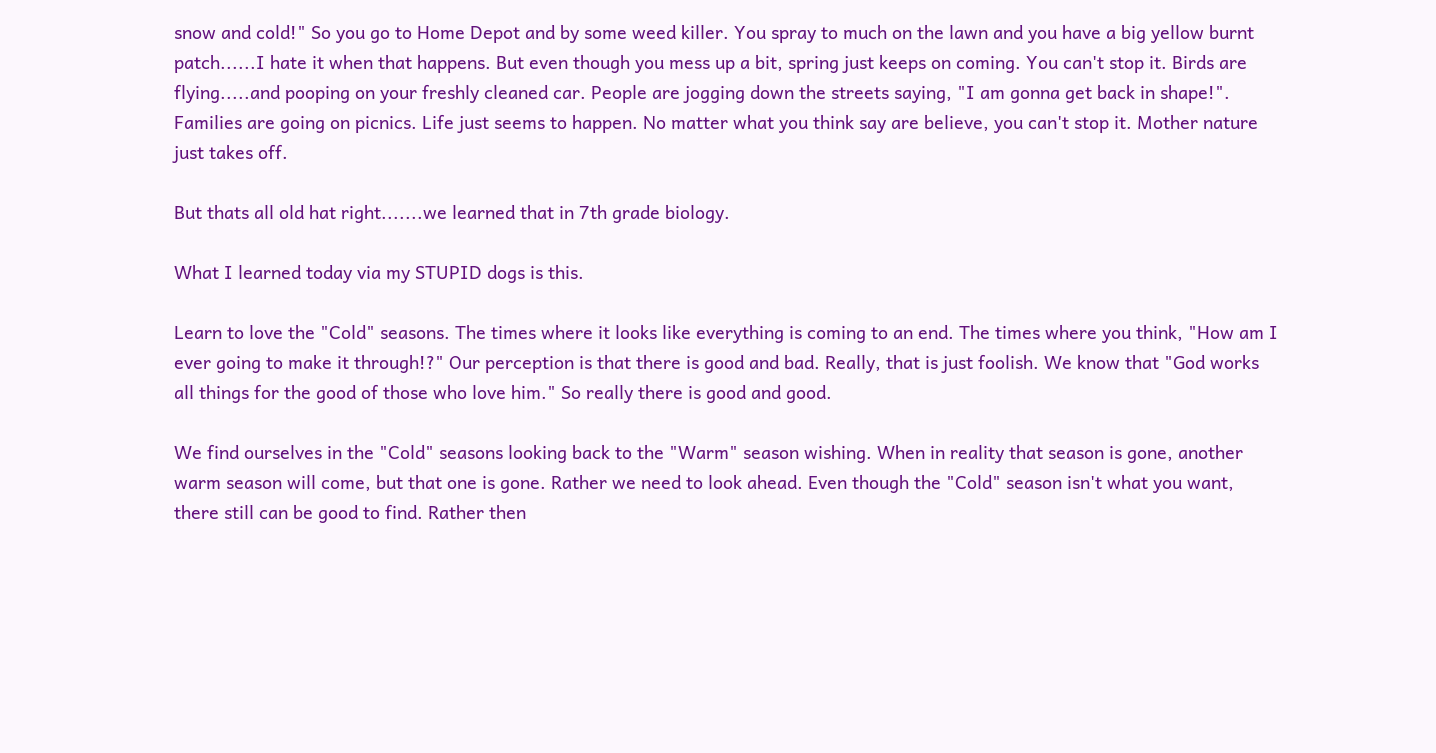snow and cold!" So you go to Home Depot and by some weed killer. You spray to much on the lawn and you have a big yellow burnt patch......I hate it when that happens. But even though you mess up a bit, spring just keeps on coming. You can't stop it. Birds are flying.....and pooping on your freshly cleaned car. People are jogging down the streets saying, "I am gonna get back in shape!". Families are going on picnics. Life just seems to happen. No matter what you think say are believe, you can't stop it. Mother nature just takes off.

But thats all old hat right.......we learned that in 7th grade biology.

What I learned today via my STUPID dogs is this.

Learn to love the "Cold" seasons. The times where it looks like everything is coming to an end. The times where you think, "How am I ever going to make it through!?" Our perception is that there is good and bad. Really, that is just foolish. We know that "God works all things for the good of those who love him." So really there is good and good.

We find ourselves in the "Cold" seasons looking back to the "Warm" season wishing. When in reality that season is gone, another warm season will come, but that one is gone. Rather we need to look ahead. Even though the "Cold" season isn't what you want, there still can be good to find. Rather then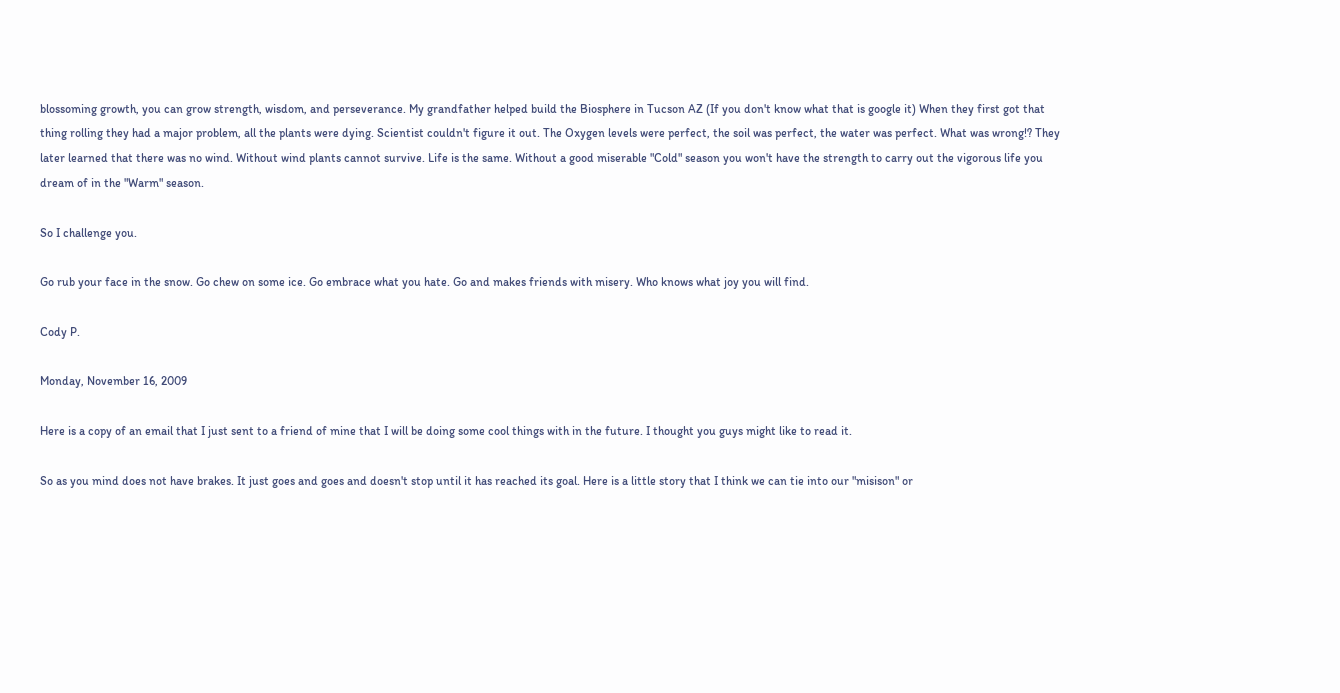blossoming growth, you can grow strength, wisdom, and perseverance. My grandfather helped build the Biosphere in Tucson AZ (If you don't know what that is google it) When they first got that thing rolling they had a major problem, all the plants were dying. Scientist couldn't figure it out. The Oxygen levels were perfect, the soil was perfect, the water was perfect. What was wrong!? They later learned that there was no wind. Without wind plants cannot survive. Life is the same. Without a good miserable "Cold" season you won't have the strength to carry out the vigorous life you dream of in the "Warm" season.

So I challenge you.

Go rub your face in the snow. Go chew on some ice. Go embrace what you hate. Go and makes friends with misery. Who knows what joy you will find.

Cody P.

Monday, November 16, 2009

Here is a copy of an email that I just sent to a friend of mine that I will be doing some cool things with in the future. I thought you guys might like to read it.

So as you mind does not have brakes. It just goes and goes and doesn't stop until it has reached its goal. Here is a little story that I think we can tie into our "misison" or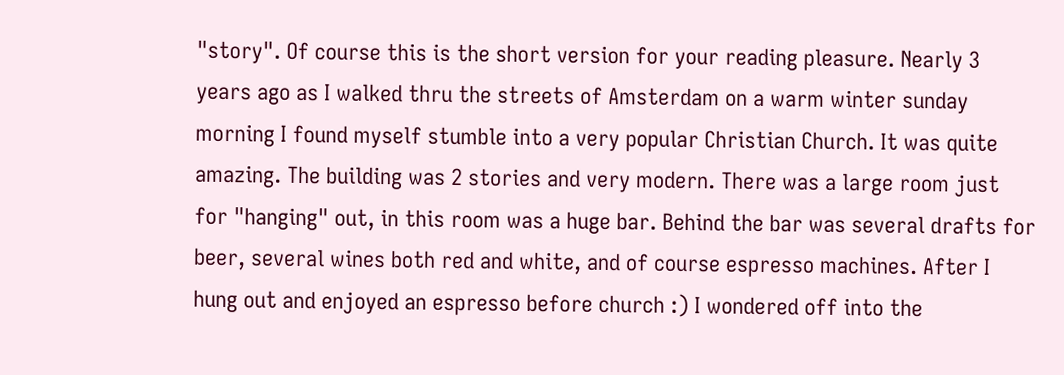"story". Of course this is the short version for your reading pleasure. Nearly 3 years ago as I walked thru the streets of Amsterdam on a warm winter sunday morning I found myself stumble into a very popular Christian Church. It was quite amazing. The building was 2 stories and very modern. There was a large room just for "hanging" out, in this room was a huge bar. Behind the bar was several drafts for beer, several wines both red and white, and of course espresso machines. After I hung out and enjoyed an espresso before church :) I wondered off into the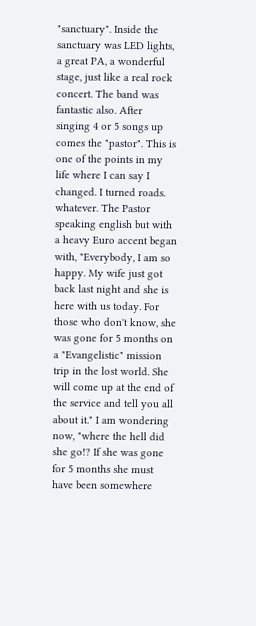"sanctuary". Inside the sanctuary was LED lights, a great PA, a wonderful stage, just like a real rock concert. The band was fantastic also. After singing 4 or 5 songs up comes the "pastor". This is one of the points in my life where I can say I changed. I turned roads. whatever. The Pastor speaking english but with a heavy Euro accent began with, "Everybody, I am so happy. My wife just got back last night and she is here with us today. For those who don't know, she was gone for 5 months on a "Evangelistic" mission trip in the lost world. She will come up at the end of the service and tell you all about it." I am wondering now, "where the hell did she go!? If she was gone for 5 months she must have been somewhere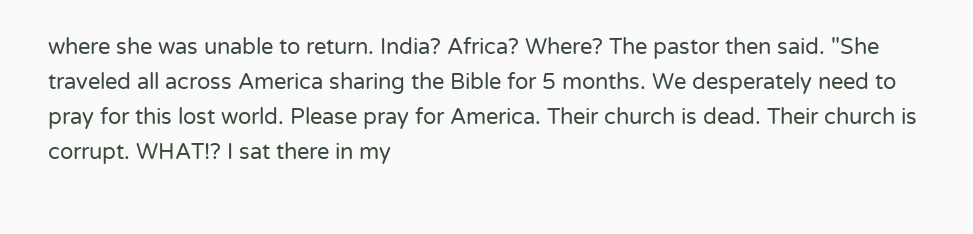where she was unable to return. India? Africa? Where? The pastor then said. "She traveled all across America sharing the Bible for 5 months. We desperately need to pray for this lost world. Please pray for America. Their church is dead. Their church is corrupt. WHAT!? I sat there in my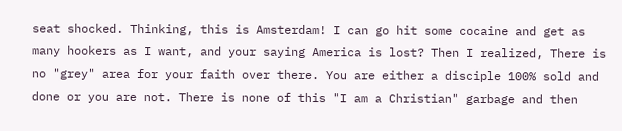seat shocked. Thinking, this is Amsterdam! I can go hit some cocaine and get as many hookers as I want, and your saying America is lost? Then I realized, There is no "grey" area for your faith over there. You are either a disciple 100% sold and done or you are not. There is none of this "I am a Christian" garbage and then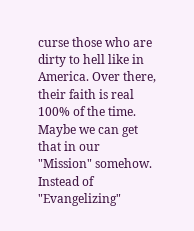curse those who are dirty to hell like in America. Over there, their faith is real 100% of the time. Maybe we can get that in our "Mission" somehow. Instead of "Evangelizing"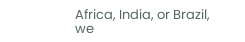Africa, India, or Brazil, we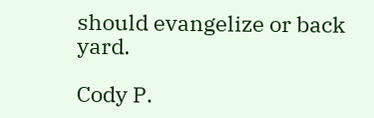should evangelize or back yard.

Cody P.